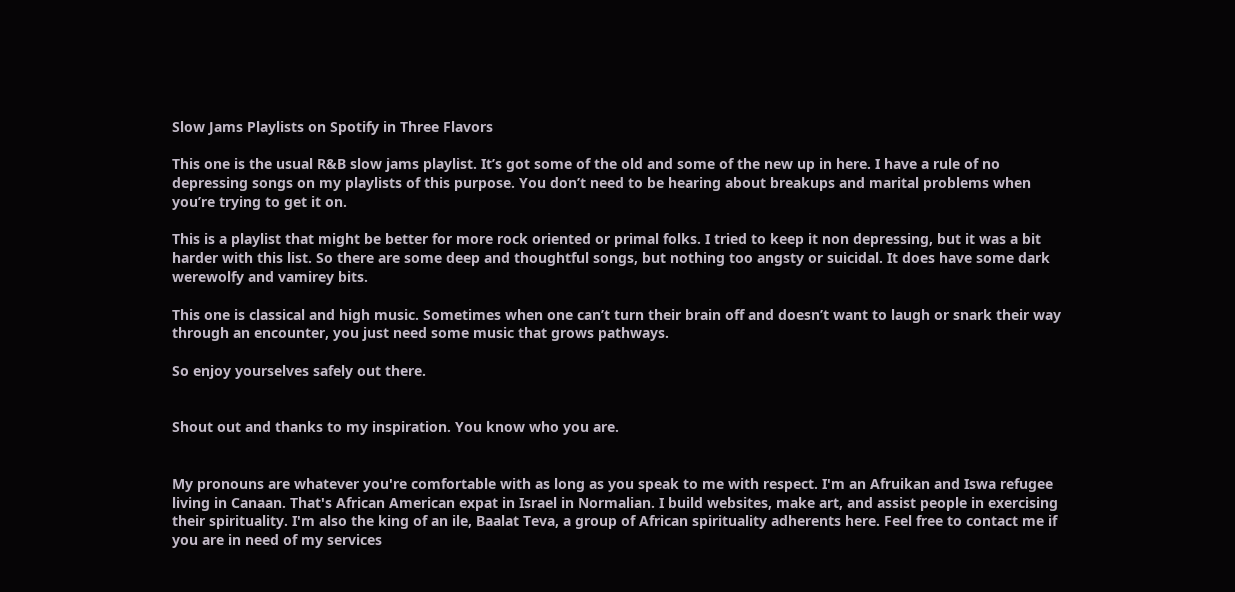Slow Jams Playlists on Spotify in Three Flavors

This one is the usual R&B slow jams playlist. It’s got some of the old and some of the new up in here. I have a rule of no depressing songs on my playlists of this purpose. You don’t need to be hearing about breakups and marital problems when you’re trying to get it on.

This is a playlist that might be better for more rock oriented or primal folks. I tried to keep it non depressing, but it was a bit harder with this list. So there are some deep and thoughtful songs, but nothing too angsty or suicidal. It does have some dark werewolfy and vamirey bits.

This one is classical and high music. Sometimes when one can’t turn their brain off and doesn’t want to laugh or snark their way through an encounter, you just need some music that grows pathways.

So enjoy yourselves safely out there.


Shout out and thanks to my inspiration. You know who you are.


My pronouns are whatever you're comfortable with as long as you speak to me with respect. I'm an Afruikan and Iswa refugee living in Canaan. That's African American expat in Israel in Normalian. I build websites, make art, and assist people in exercising their spirituality. I'm also the king of an ile, Baalat Teva, a group of African spirituality adherents here. Feel free to contact me if you are in need of my services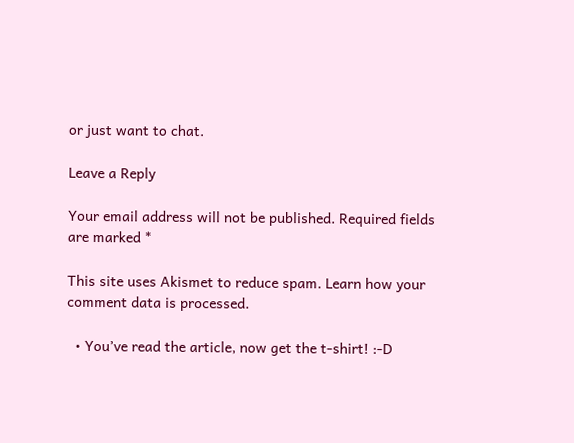or just want to chat.

Leave a Reply

Your email address will not be published. Required fields are marked *

This site uses Akismet to reduce spam. Learn how your comment data is processed.

  • You’ve read the article, now get the t-shirt! :-D